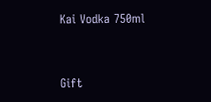Kai Vodka 750ml


Gift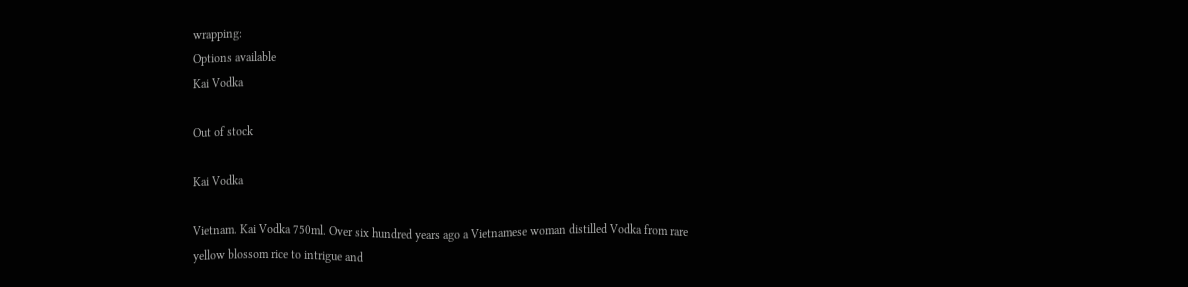wrapping:
Options available
Kai Vodka

Out of stock

Kai Vodka

Vietnam. Kai Vodka 750ml. Over six hundred years ago a Vietnamese woman distilled Vodka from rare yellow blossom rice to intrigue and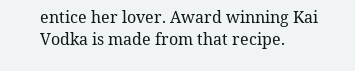entice her lover. Award winning Kai Vodka is made from that recipe.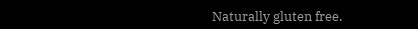Naturally gluten free.